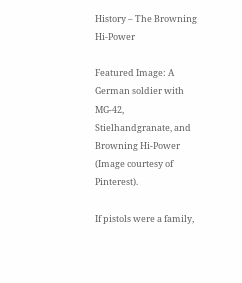History – The Browning Hi-Power

Featured Image: A German soldier with MG-42, Stielhandgranate, and Browning Hi-Power (Image courtesy of Pinterest).

If pistols were a family,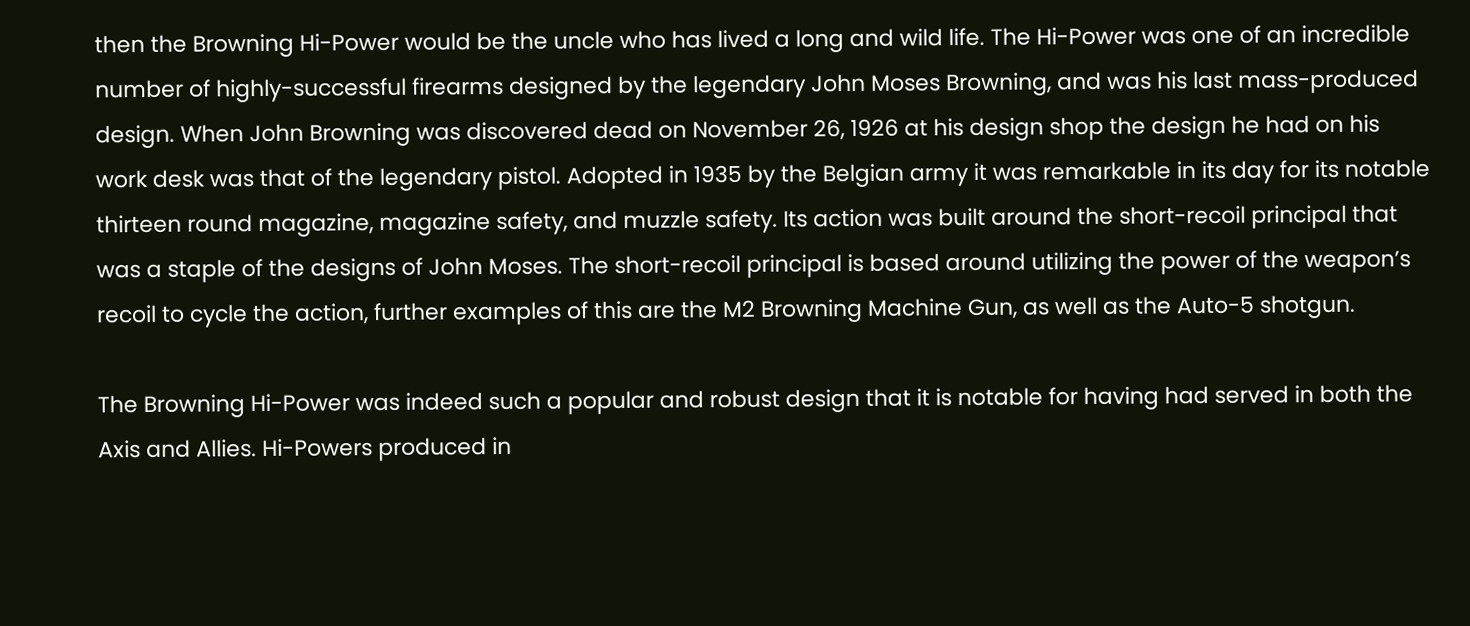then the Browning Hi-Power would be the uncle who has lived a long and wild life. The Hi-Power was one of an incredible number of highly-successful firearms designed by the legendary John Moses Browning, and was his last mass-produced design. When John Browning was discovered dead on November 26, 1926 at his design shop the design he had on his work desk was that of the legendary pistol. Adopted in 1935 by the Belgian army it was remarkable in its day for its notable thirteen round magazine, magazine safety, and muzzle safety. Its action was built around the short-recoil principal that was a staple of the designs of John Moses. The short-recoil principal is based around utilizing the power of the weapon’s recoil to cycle the action, further examples of this are the M2 Browning Machine Gun, as well as the Auto-5 shotgun.

The Browning Hi-Power was indeed such a popular and robust design that it is notable for having had served in both the Axis and Allies. Hi-Powers produced in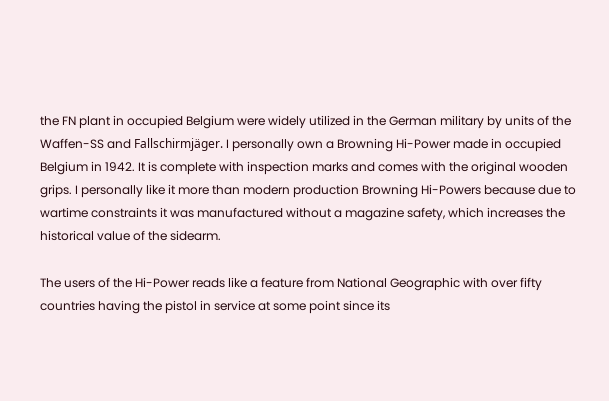the FN plant in occupied Belgium were widely utilized in the German military by units of the Waffen-SS and Fallschirmjäger. I personally own a Browning Hi-Power made in occupied Belgium in 1942. It is complete with inspection marks and comes with the original wooden grips. I personally like it more than modern production Browning Hi-Powers because due to wartime constraints it was manufactured without a magazine safety, which increases the historical value of the sidearm.

The users of the Hi-Power reads like a feature from National Geographic with over fifty countries having the pistol in service at some point since its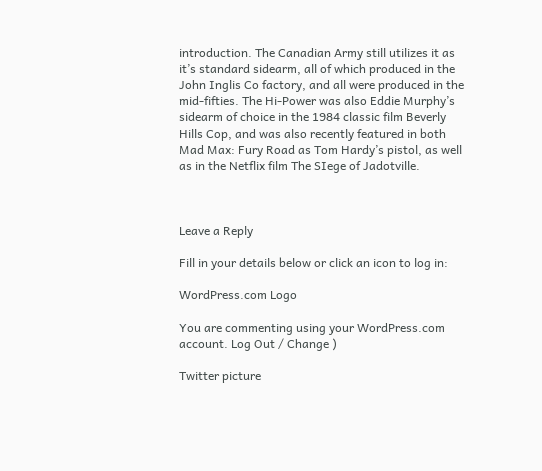introduction. The Canadian Army still utilizes it as it’s standard sidearm, all of which produced in the John Inglis Co factory, and all were produced in the mid-fifties. The Hi-Power was also Eddie Murphy’s sidearm of choice in the 1984 classic film Beverly Hills Cop, and was also recently featured in both Mad Max: Fury Road as Tom Hardy’s pistol, as well as in the Netflix film The SIege of Jadotville.



Leave a Reply

Fill in your details below or click an icon to log in:

WordPress.com Logo

You are commenting using your WordPress.com account. Log Out / Change )

Twitter picture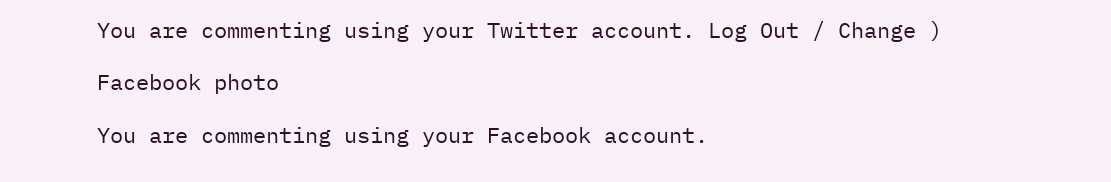You are commenting using your Twitter account. Log Out / Change )

Facebook photo

You are commenting using your Facebook account.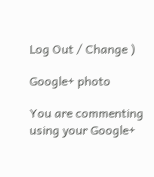Log Out / Change )

Google+ photo

You are commenting using your Google+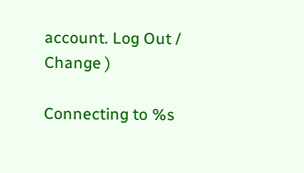account. Log Out / Change )

Connecting to %s